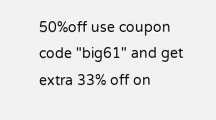50%off use coupon code "big61" and get extra 33% off on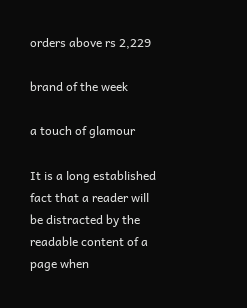orders above rs 2,229

brand of the week

a touch of glamour

It is a long established fact that a reader will be distracted by the readable content of a page when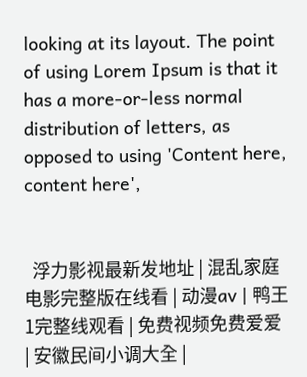looking at its layout. The point of using Lorem Ipsum is that it has a more-or-less normal distribution of letters, as opposed to using 'Content here, content here',


  浮力影视最新发地址 | 混乱家庭电影完整版在线看 | 动漫av | 鸭王1完整线观看 | 免费视频免费爱爱 | 安徽民间小调大全 |